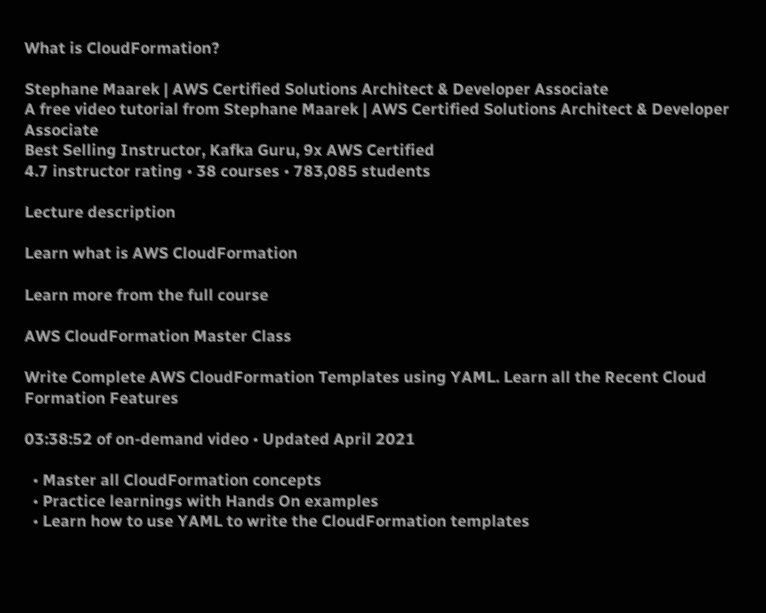What is CloudFormation?

Stephane Maarek | AWS Certified Solutions Architect & Developer Associate
A free video tutorial from Stephane Maarek | AWS Certified Solutions Architect & Developer Associate
Best Selling Instructor, Kafka Guru, 9x AWS Certified
4.7 instructor rating • 38 courses • 783,085 students

Lecture description

Learn what is AWS CloudFormation

Learn more from the full course

AWS CloudFormation Master Class

Write Complete AWS CloudFormation Templates using YAML. Learn all the Recent Cloud Formation Features

03:38:52 of on-demand video • Updated April 2021

  • Master all CloudFormation concepts
  • Practice learnings with Hands On examples
  • Learn how to use YAML to write the CloudFormation templates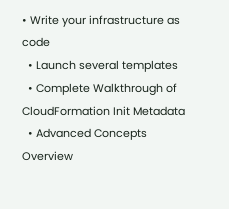• Write your infrastructure as code
  • Launch several templates
  • Complete Walkthrough of CloudFormation Init Metadata
  • Advanced Concepts Overview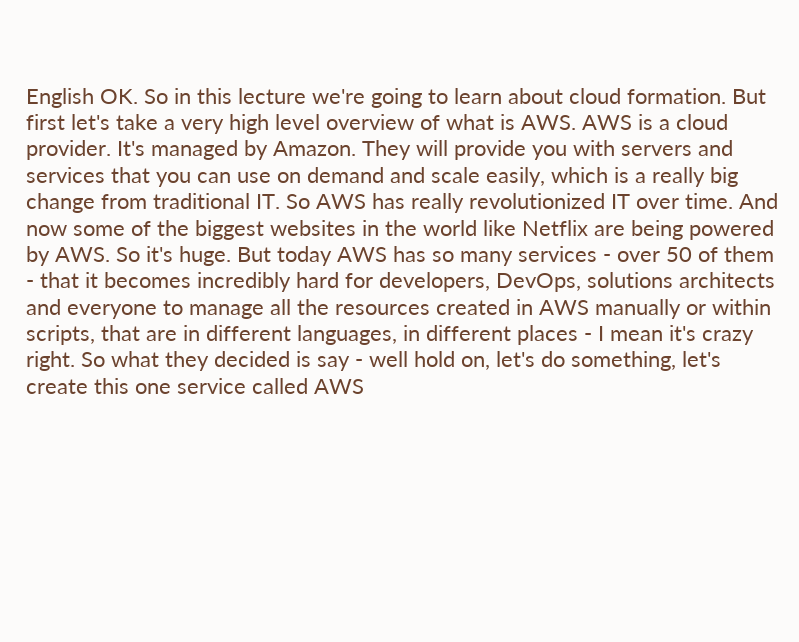English OK. So in this lecture we're going to learn about cloud formation. But first let's take a very high level overview of what is AWS. AWS is a cloud provider. It's managed by Amazon. They will provide you with servers and services that you can use on demand and scale easily, which is a really big change from traditional IT. So AWS has really revolutionized IT over time. And now some of the biggest websites in the world like Netflix are being powered by AWS. So it's huge. But today AWS has so many services - over 50 of them - that it becomes incredibly hard for developers, DevOps, solutions architects and everyone to manage all the resources created in AWS manually or within scripts, that are in different languages, in different places - I mean it's crazy right. So what they decided is say - well hold on, let's do something, let's create this one service called AWS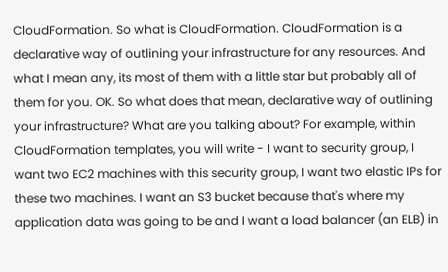CloudFormation. So what is CloudFormation. CloudFormation is a declarative way of outlining your infrastructure for any resources. And what I mean any, its most of them with a little star but probably all of them for you. OK. So what does that mean, declarative way of outlining your infrastructure? What are you talking about? For example, within CloudFormation templates, you will write - I want to security group, I want two EC2 machines with this security group, I want two elastic IPs for these two machines. I want an S3 bucket because that's where my application data was going to be and I want a load balancer (an ELB) in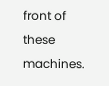front of these machines.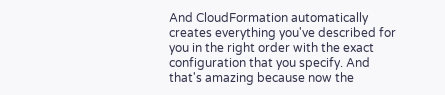And CloudFormation automatically creates everything you've described for you in the right order with the exact configuration that you specify. And that's amazing because now the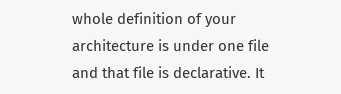whole definition of your architecture is under one file and that file is declarative. It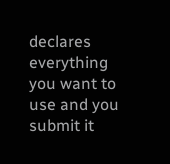declares everything you want to use and you submit it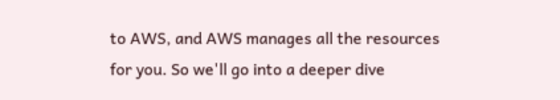to AWS, and AWS manages all the resources for you. So we'll go into a deeper dive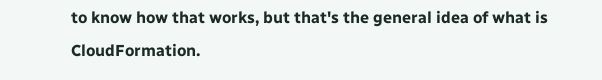to know how that works, but that's the general idea of what is CloudFormation.